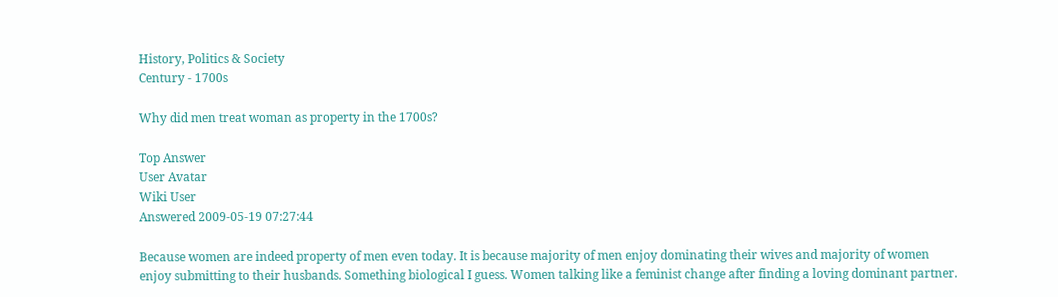History, Politics & Society
Century - 1700s

Why did men treat woman as property in the 1700s?

Top Answer
User Avatar
Wiki User
Answered 2009-05-19 07:27:44

Because women are indeed property of men even today. It is because majority of men enjoy dominating their wives and majority of women enjoy submitting to their husbands. Something biological I guess. Women talking like a feminist change after finding a loving dominant partner.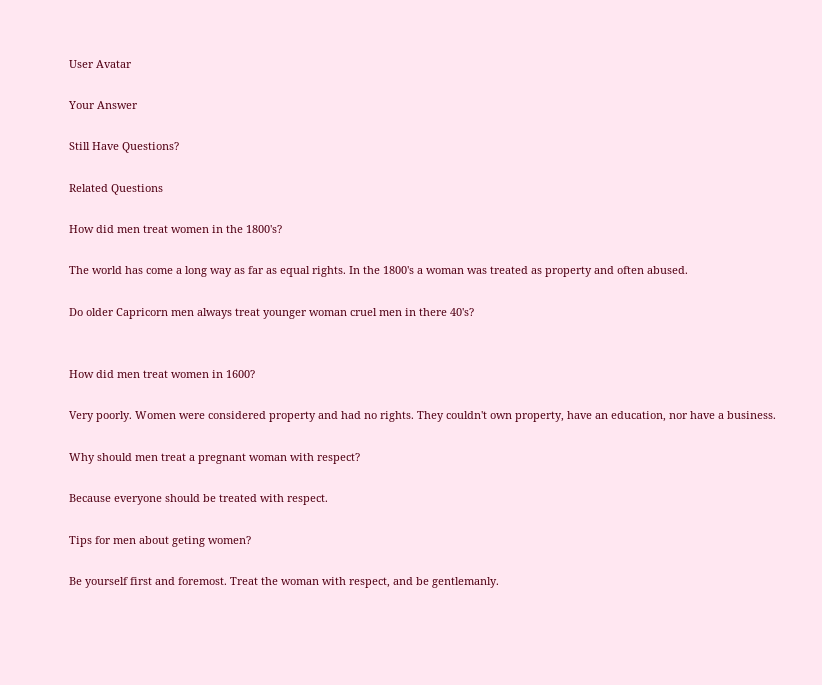User Avatar

Your Answer

Still Have Questions?

Related Questions

How did men treat women in the 1800's?

The world has come a long way as far as equal rights. In the 1800's a woman was treated as property and often abused.

Do older Capricorn men always treat younger woman cruel men in there 40's?


How did men treat women in 1600?

Very poorly. Women were considered property and had no rights. They couldn't own property, have an education, nor have a business.

Why should men treat a pregnant woman with respect?

Because everyone should be treated with respect.

Tips for men about geting women?

Be yourself first and foremost. Treat the woman with respect, and be gentlemanly.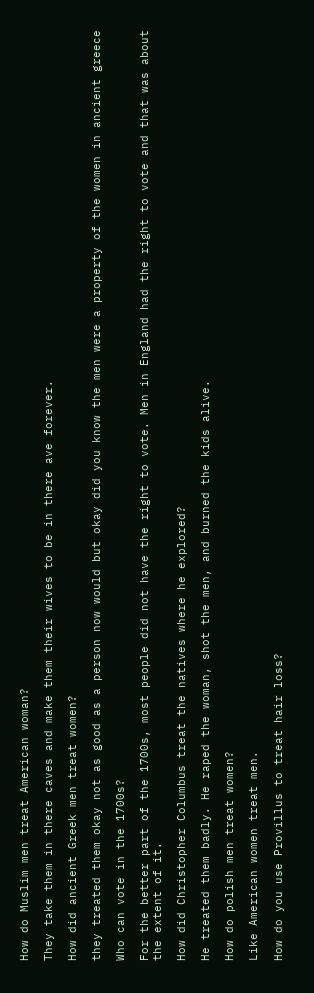How do Muslim men treat American woman?

They take them in there caves and make them their wives to be in there ave forever.

How did ancient Greek men treat women?

they treated them okay not as good as a person now would but okay did you know the men were a property of the women in ancient greece

Who can vote in the 1700s?

For the better part of the 1700s, most people did not have the right to vote. Men in England had the right to vote and that was about the extent of it.

How did Christopher Columbus treat the natives where he explored?

He treated them badly. He raped the woman, shot the men, and burned the kids alive.

How do polish men treat women?

Like American women treat men.

How do you use Provillus to treat hair loss?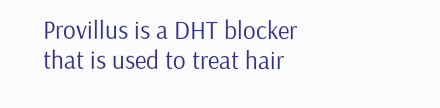Provillus is a DHT blocker that is used to treat hair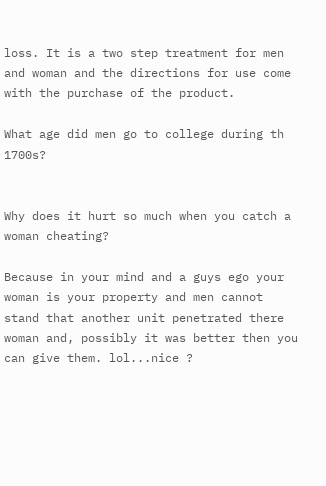loss. It is a two step treatment for men and woman and the directions for use come with the purchase of the product.

What age did men go to college during th 1700s?


Why does it hurt so much when you catch a woman cheating?

Because in your mind and a guys ego your woman is your property and men cannot stand that another unit penetrated there woman and, possibly it was better then you can give them. lol...nice ?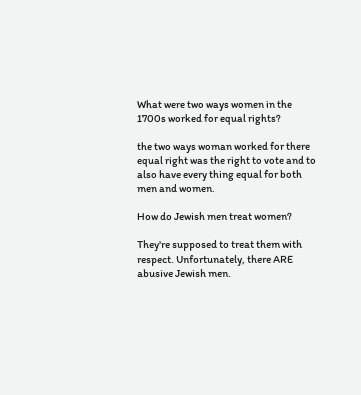What were two ways women in the 1700s worked for equal rights?

the two ways woman worked for there equal right was the right to vote and to also have every thing equal for both men and women.

How do Jewish men treat women?

They're supposed to treat them with respect. Unfortunately, there ARE abusive Jewish men.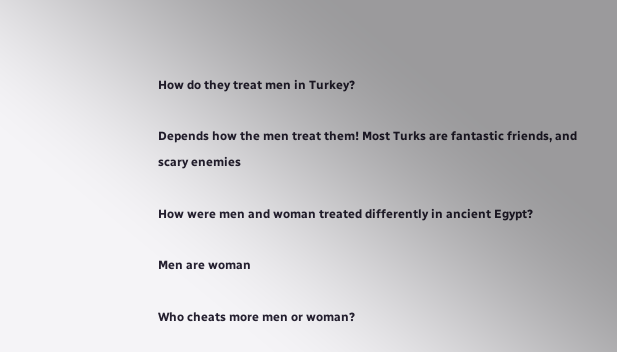How do they treat men in Turkey?

Depends how the men treat them! Most Turks are fantastic friends, and scary enemies

How were men and woman treated differently in ancient Egypt?

Men are woman

Who cheats more men or woman?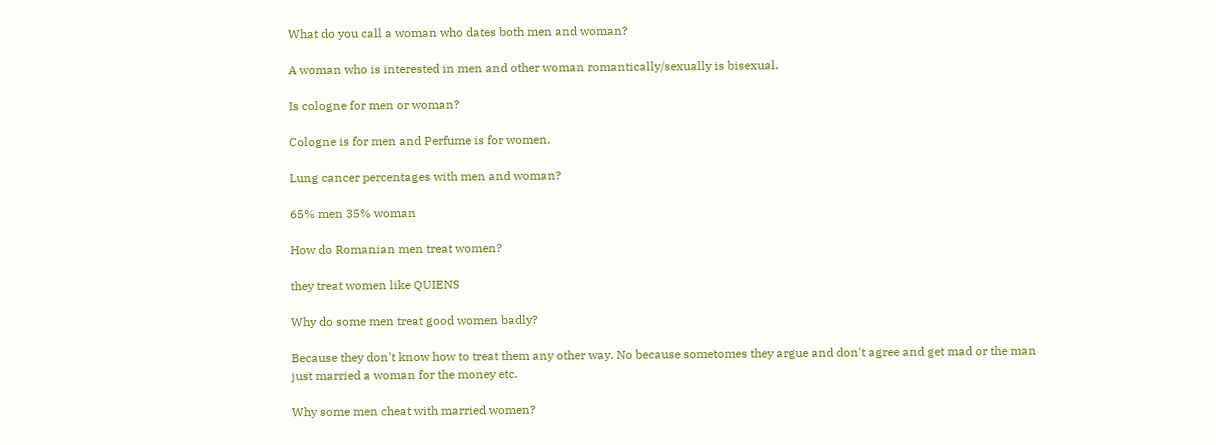What do you call a woman who dates both men and woman?

A woman who is interested in men and other woman romantically/sexually is bisexual.

Is cologne for men or woman?

Cologne is for men and Perfume is for women.

Lung cancer percentages with men and woman?

65% men 35% woman

How do Romanian men treat women?

they treat women like QUIENS

Why do some men treat good women badly?

Because they don't know how to treat them any other way. No because sometomes they argue and don't agree and get mad or the man just married a woman for the money etc.

Why some men cheat with married women?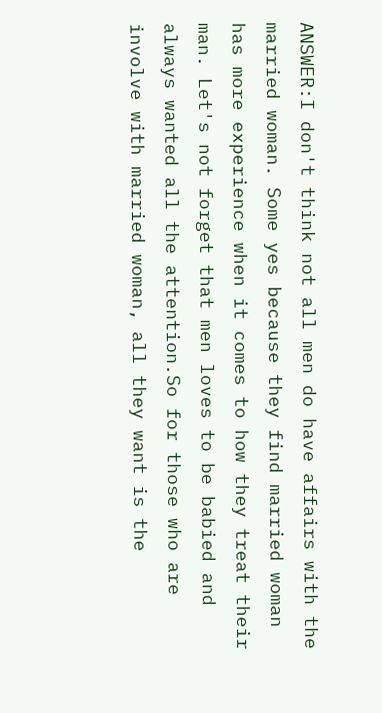ANSWER:I don't think not all men do have affairs with the married woman. Some yes because they find married woman has more experience when it comes to how they treat their man. Let's not forget that men loves to be babied and always wanted all the attention.So for those who are involve with married woman, all they want is the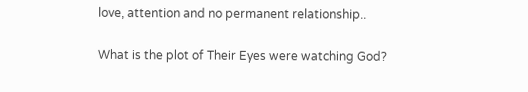love, attention and no permanent relationship..

What is the plot of Their Eyes were watching God?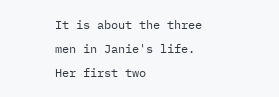It is about the three men in Janie's life. Her first two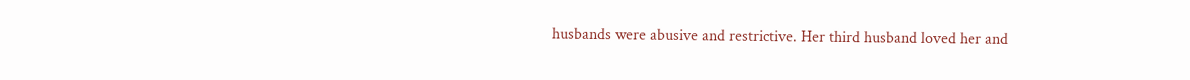husbands were abusive and restrictive. Her third husband loved her and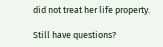did not treat her life property.

Still have questions?